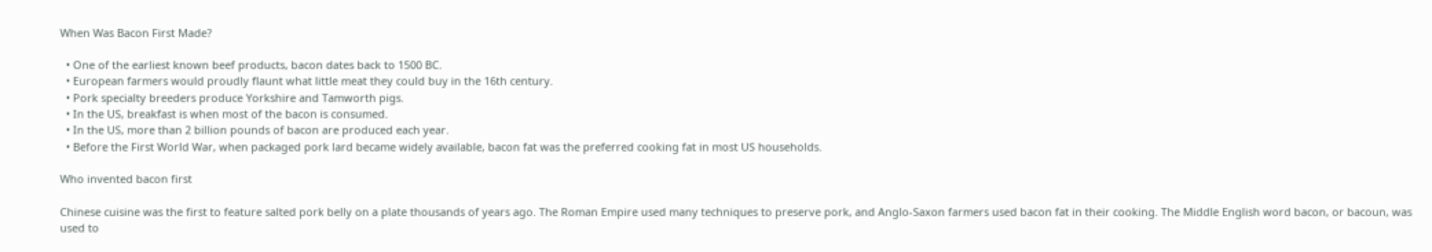When Was Bacon First Made?

  • One of the earliest known beef products, bacon dates back to 1500 BC.
  • European farmers would proudly flaunt what little meat they could buy in the 16th century.
  • Pork specialty breeders produce Yorkshire and Tamworth pigs.
  • In the US, breakfast is when most of the bacon is consumed.
  • In the US, more than 2 billion pounds of bacon are produced each year.
  • Before the First World War, when packaged pork lard became widely available, bacon fat was the preferred cooking fat in most US households.

Who invented bacon first

Chinese cuisine was the first to feature salted pork belly on a plate thousands of years ago. The Roman Empire used many techniques to preserve pork, and Anglo-Saxon farmers used bacon fat in their cooking. The Middle English word bacon, or bacoun, was used to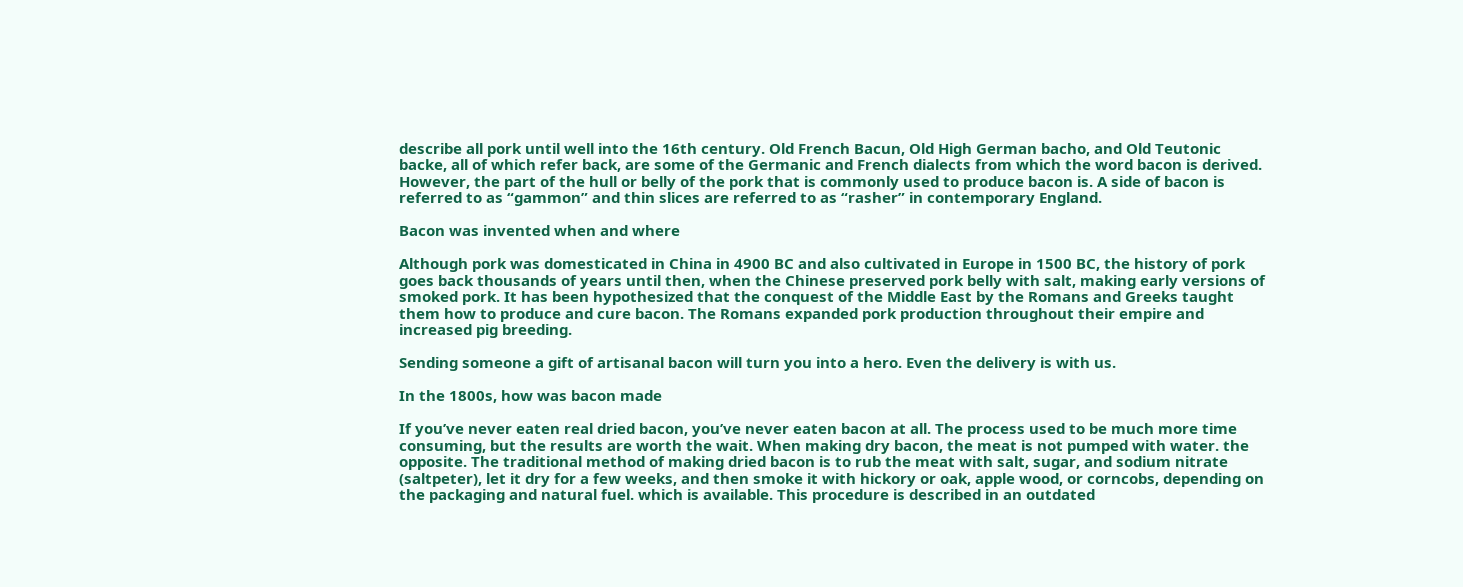describe all pork until well into the 16th century. Old French Bacun, Old High German bacho, and Old Teutonic backe, all of which refer back, are some of the Germanic and French dialects from which the word bacon is derived. However, the part of the hull or belly of the pork that is commonly used to produce bacon is. A side of bacon is referred to as “gammon” and thin slices are referred to as “rasher” in contemporary England.

Bacon was invented when and where

Although pork was domesticated in China in 4900 BC and also cultivated in Europe in 1500 BC, the history of pork goes back thousands of years until then, when the Chinese preserved pork belly with salt, making early versions of smoked pork. It has been hypothesized that the conquest of the Middle East by the Romans and Greeks taught them how to produce and cure bacon. The Romans expanded pork production throughout their empire and increased pig breeding.

Sending someone a gift of artisanal bacon will turn you into a hero. Even the delivery is with us.

In the 1800s, how was bacon made

If you’ve never eaten real dried bacon, you’ve never eaten bacon at all. The process used to be much more time consuming, but the results are worth the wait. When making dry bacon, the meat is not pumped with water. the opposite. The traditional method of making dried bacon is to rub the meat with salt, sugar, and sodium nitrate (saltpeter), let it dry for a few weeks, and then smoke it with hickory or oak, apple wood, or corncobs, depending on the packaging and natural fuel. which is available. This procedure is described in an outdated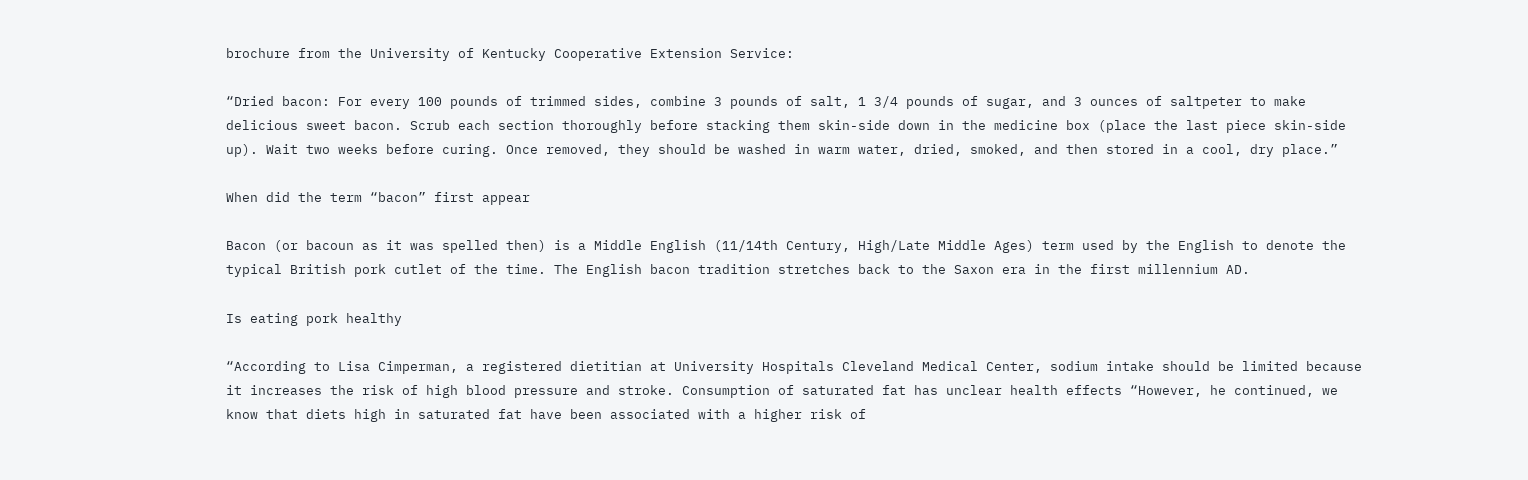brochure from the University of Kentucky Cooperative Extension Service:

“Dried bacon: For every 100 pounds of trimmed sides, combine 3 pounds of salt, 1 3/4 pounds of sugar, and 3 ounces of saltpeter to make delicious sweet bacon. Scrub each section thoroughly before stacking them skin-side down in the medicine box (place the last piece skin-side up). Wait two weeks before curing. Once removed, they should be washed in warm water, dried, smoked, and then stored in a cool, dry place.”

When did the term “bacon” first appear

Bacon (or bacoun as it was spelled then) is a Middle English (11/14th Century, High/Late Middle Ages) term used by the English to denote the typical British pork cutlet of the time. The English bacon tradition stretches back to the Saxon era in the first millennium AD.

Is eating pork healthy

“According to Lisa Cimperman, a registered dietitian at University Hospitals Cleveland Medical Center, sodium intake should be limited because it increases the risk of high blood pressure and stroke. Consumption of saturated fat has unclear health effects “However, he continued, we know that diets high in saturated fat have been associated with a higher risk of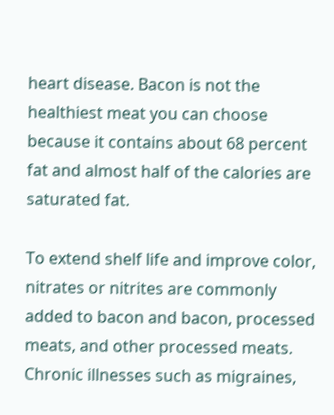heart disease. Bacon is not the healthiest meat you can choose because it contains about 68 percent fat and almost half of the calories are saturated fat.

To extend shelf life and improve color, nitrates or nitrites are commonly added to bacon and bacon, processed meats, and other processed meats. Chronic illnesses such as migraines,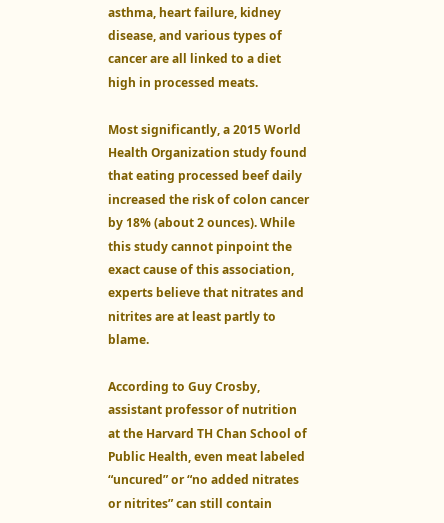asthma, heart failure, kidney disease, and various types of cancer are all linked to a diet high in processed meats.

Most significantly, a 2015 World Health Organization study found that eating processed beef daily increased the risk of colon cancer by 18% (about 2 ounces). While this study cannot pinpoint the exact cause of this association, experts believe that nitrates and nitrites are at least partly to blame.

According to Guy Crosby, assistant professor of nutrition at the Harvard TH Chan School of Public Health, even meat labeled “uncured” or “no added nitrates or nitrites” can still contain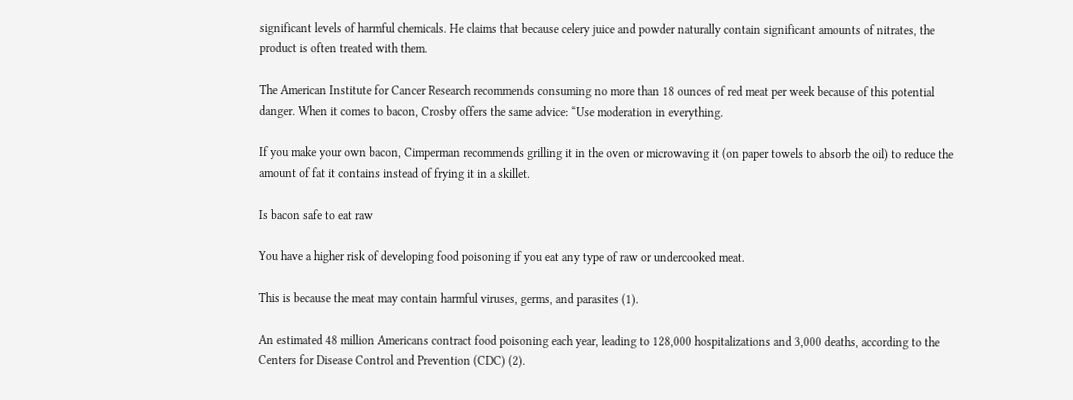significant levels of harmful chemicals. He claims that because celery juice and powder naturally contain significant amounts of nitrates, the product is often treated with them.

The American Institute for Cancer Research recommends consuming no more than 18 ounces of red meat per week because of this potential danger. When it comes to bacon, Crosby offers the same advice: “Use moderation in everything.

If you make your own bacon, Cimperman recommends grilling it in the oven or microwaving it (on paper towels to absorb the oil) to reduce the amount of fat it contains instead of frying it in a skillet.

Is bacon safe to eat raw

You have a higher risk of developing food poisoning if you eat any type of raw or undercooked meat.

This is because the meat may contain harmful viruses, germs, and parasites (1).

An estimated 48 million Americans contract food poisoning each year, leading to 128,000 hospitalizations and 3,000 deaths, according to the Centers for Disease Control and Prevention (CDC) (2).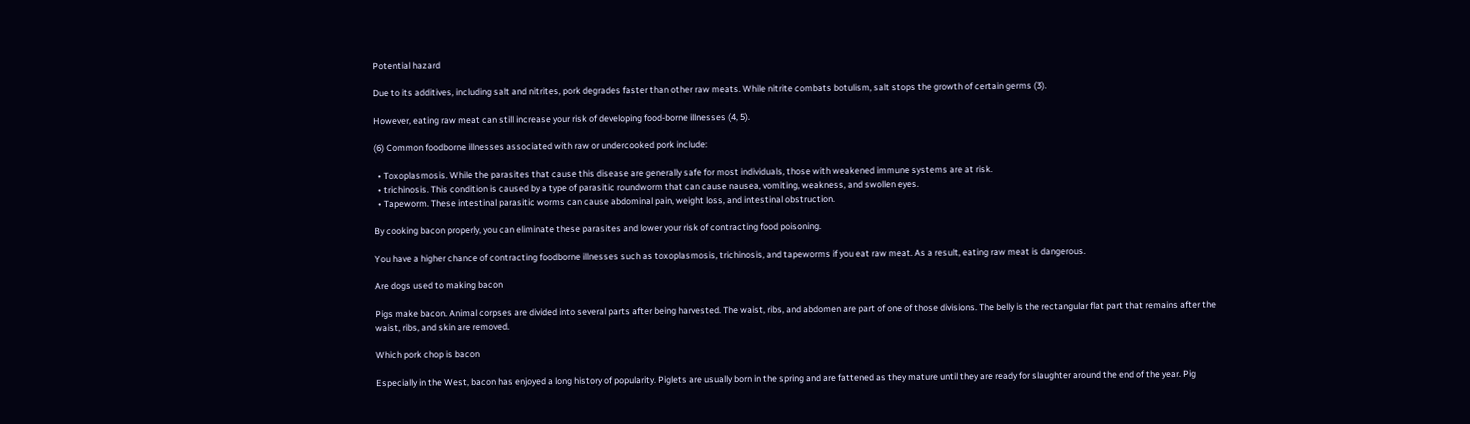Potential hazard

Due to its additives, including salt and nitrites, pork degrades faster than other raw meats. While nitrite combats botulism, salt stops the growth of certain germs (3).

However, eating raw meat can still increase your risk of developing food-borne illnesses (4, 5).

(6) Common foodborne illnesses associated with raw or undercooked pork include:

  • Toxoplasmosis. While the parasites that cause this disease are generally safe for most individuals, those with weakened immune systems are at risk.
  • trichinosis. This condition is caused by a type of parasitic roundworm that can cause nausea, vomiting, weakness, and swollen eyes.
  • Tapeworm. These intestinal parasitic worms can cause abdominal pain, weight loss, and intestinal obstruction.

By cooking bacon properly, you can eliminate these parasites and lower your risk of contracting food poisoning.

You have a higher chance of contracting foodborne illnesses such as toxoplasmosis, trichinosis, and tapeworms if you eat raw meat. As a result, eating raw meat is dangerous.

Are dogs used to making bacon

Pigs make bacon. Animal corpses are divided into several parts after being harvested. The waist, ribs, and abdomen are part of one of those divisions. The belly is the rectangular flat part that remains after the waist, ribs, and skin are removed.

Which pork chop is bacon

Especially in the West, bacon has enjoyed a long history of popularity. Piglets are usually born in the spring and are fattened as they mature until they are ready for slaughter around the end of the year. Pig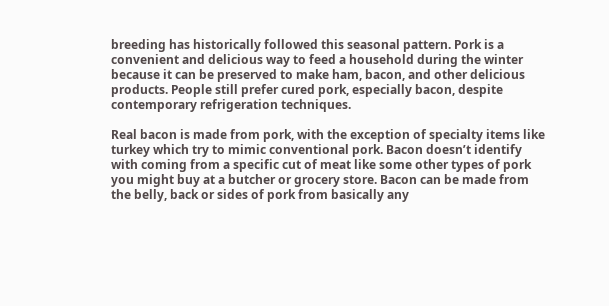breeding has historically followed this seasonal pattern. Pork is a convenient and delicious way to feed a household during the winter because it can be preserved to make ham, bacon, and other delicious products. People still prefer cured pork, especially bacon, despite contemporary refrigeration techniques.

Real bacon is made from pork, with the exception of specialty items like turkey which try to mimic conventional pork. Bacon doesn’t identify with coming from a specific cut of meat like some other types of pork you might buy at a butcher or grocery store. Bacon can be made from the belly, back or sides of pork from basically any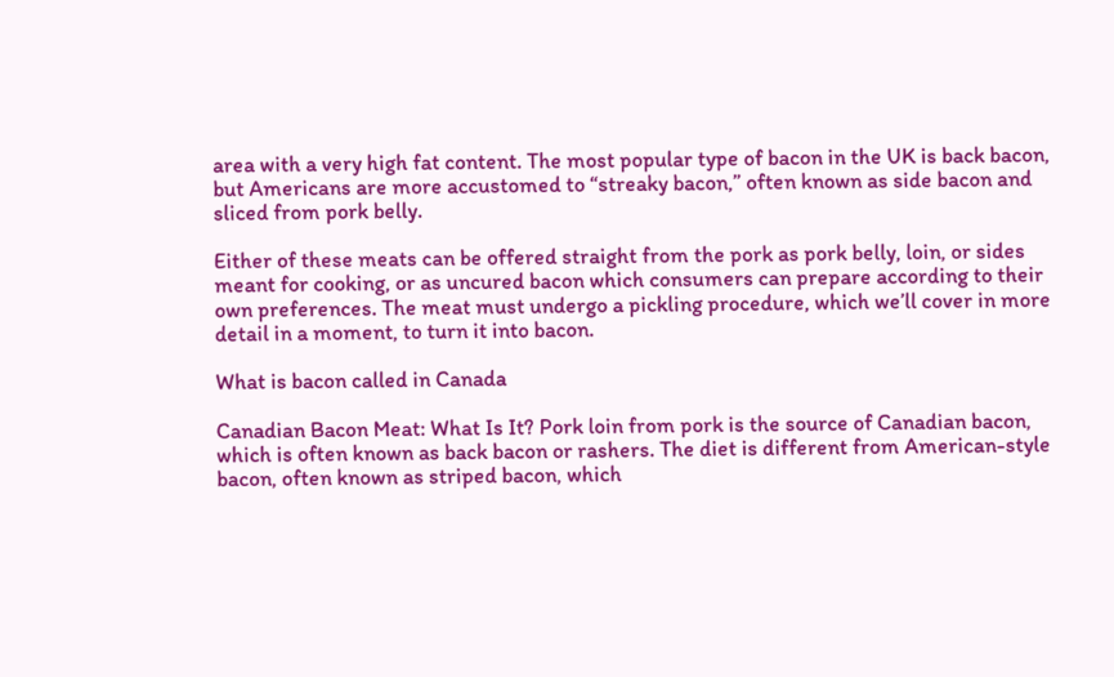area with a very high fat content. The most popular type of bacon in the UK is back bacon, but Americans are more accustomed to “streaky bacon,” often known as side bacon and sliced from pork belly.

Either of these meats can be offered straight from the pork as pork belly, loin, or sides meant for cooking, or as uncured bacon which consumers can prepare according to their own preferences. The meat must undergo a pickling procedure, which we’ll cover in more detail in a moment, to turn it into bacon.

What is bacon called in Canada

Canadian Bacon Meat: What Is It? Pork loin from pork is the source of Canadian bacon, which is often known as back bacon or rashers. The diet is different from American-style bacon, often known as striped bacon, which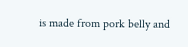is made from pork belly and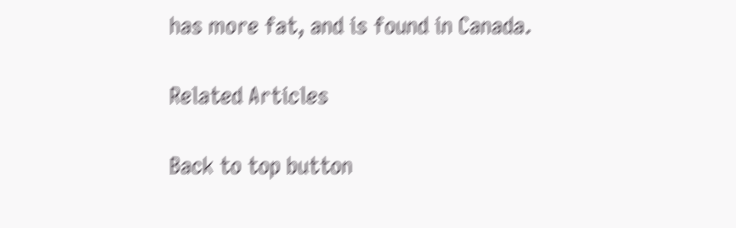has more fat, and is found in Canada.

Related Articles

Back to top button